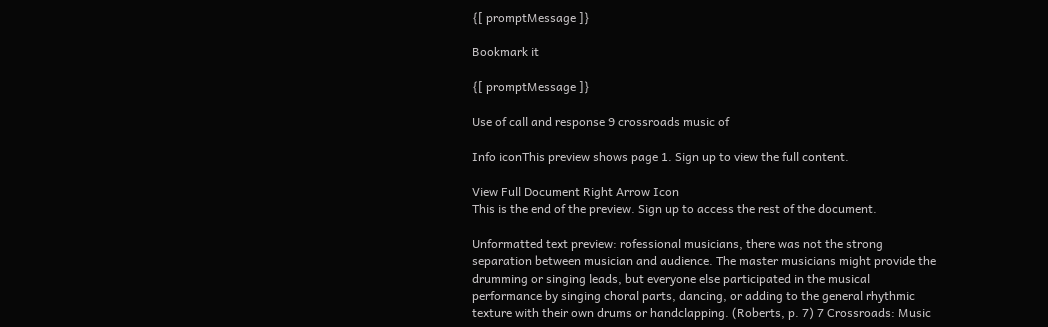{[ promptMessage ]}

Bookmark it

{[ promptMessage ]}

Use of call and response 9 crossroads music of

Info iconThis preview shows page 1. Sign up to view the full content.

View Full Document Right Arrow Icon
This is the end of the preview. Sign up to access the rest of the document.

Unformatted text preview: rofessional musicians, there was not the strong separation between musician and audience. The master musicians might provide the drumming or singing leads, but everyone else participated in the musical performance by singing choral parts, dancing, or adding to the general rhythmic texture with their own drums or handclapping. (Roberts, p. 7) 7 Crossroads: Music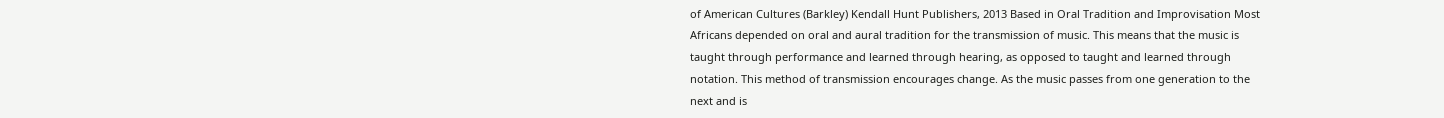of American Cultures (Barkley) Kendall Hunt Publishers, 2013 Based in Oral Tradition and Improvisation Most Africans depended on oral and aural tradition for the transmission of music. This means that the music is taught through performance and learned through hearing, as opposed to taught and learned through notation. This method of transmission encourages change. As the music passes from one generation to the next and is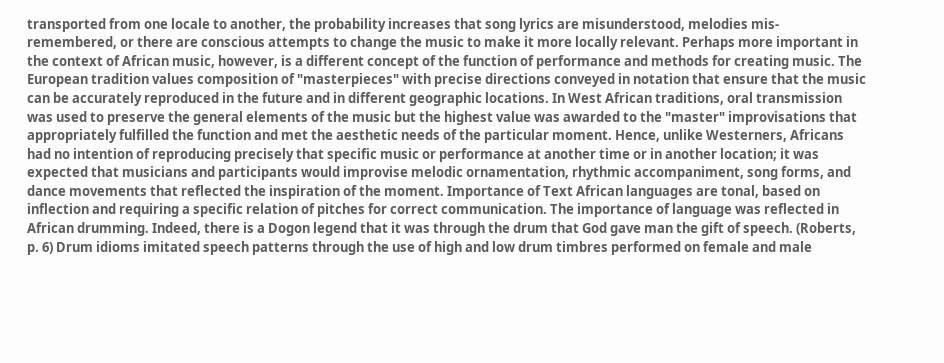transported from one locale to another, the probability increases that song lyrics are misunderstood, melodies mis- remembered, or there are conscious attempts to change the music to make it more locally relevant. Perhaps more important in the context of African music, however, is a different concept of the function of performance and methods for creating music. The European tradition values composition of "masterpieces" with precise directions conveyed in notation that ensure that the music can be accurately reproduced in the future and in different geographic locations. In West African traditions, oral transmission was used to preserve the general elements of the music but the highest value was awarded to the "master" improvisations that appropriately fulfilled the function and met the aesthetic needs of the particular moment. Hence, unlike Westerners, Africans had no intention of reproducing precisely that specific music or performance at another time or in another location; it was expected that musicians and participants would improvise melodic ornamentation, rhythmic accompaniment, song forms, and dance movements that reflected the inspiration of the moment. Importance of Text African languages are tonal, based on inflection and requiring a specific relation of pitches for correct communication. The importance of language was reflected in African drumming. Indeed, there is a Dogon legend that it was through the drum that God gave man the gift of speech. (Roberts, p. 6) Drum idioms imitated speech patterns through the use of high and low drum timbres performed on female and male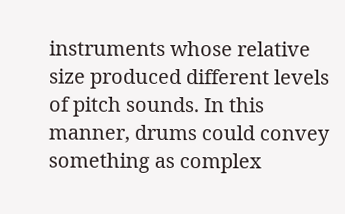instruments whose relative size produced different levels of pitch sounds. In this manner, drums could convey something as complex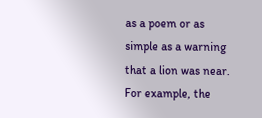as a poem or as simple as a warning that a lion was near. For example, the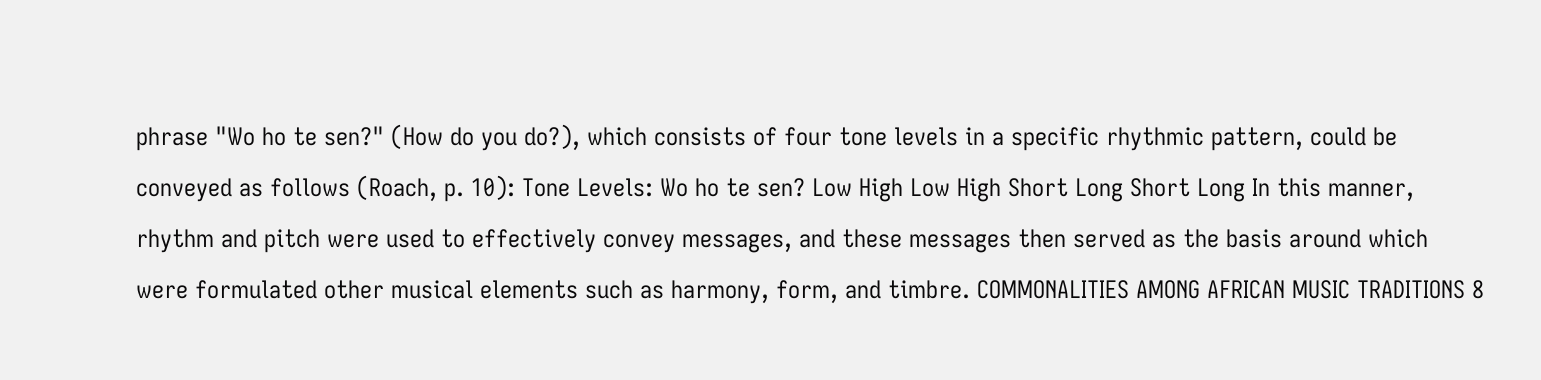phrase "Wo ho te sen?" (How do you do?), which consists of four tone levels in a specific rhythmic pattern, could be conveyed as follows (Roach, p. 10): Tone Levels: Wo ho te sen? Low High Low High Short Long Short Long In this manner, rhythm and pitch were used to effectively convey messages, and these messages then served as the basis around which were formulated other musical elements such as harmony, form, and timbre. COMMONALITIES AMONG AFRICAN MUSIC TRADITIONS 8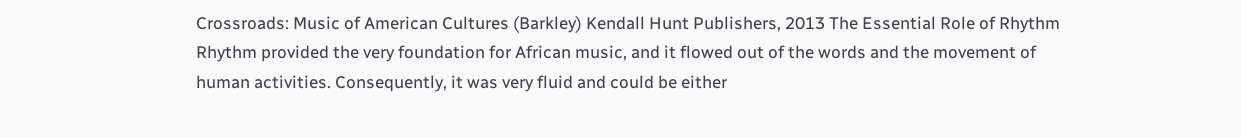Crossroads: Music of American Cultures (Barkley) Kendall Hunt Publishers, 2013 The Essential Role of Rhythm Rhythm provided the very foundation for African music, and it flowed out of the words and the movement of human activities. Consequently, it was very fluid and could be either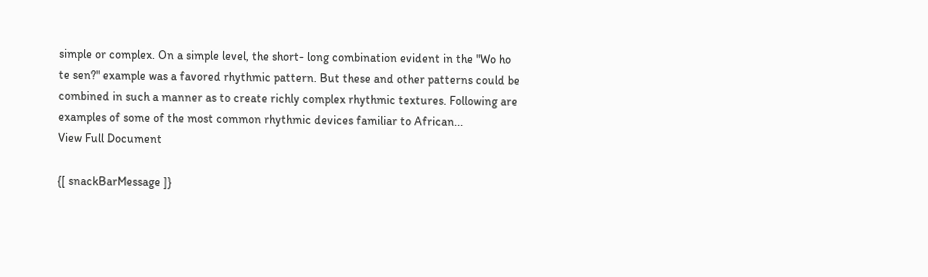simple or complex. On a simple level, the short- long combination evident in the "Wo ho te sen?" example was a favored rhythmic pattern. But these and other patterns could be combined in such a manner as to create richly complex rhythmic textures. Following are examples of some of the most common rhythmic devices familiar to African...
View Full Document

{[ snackBarMessage ]}